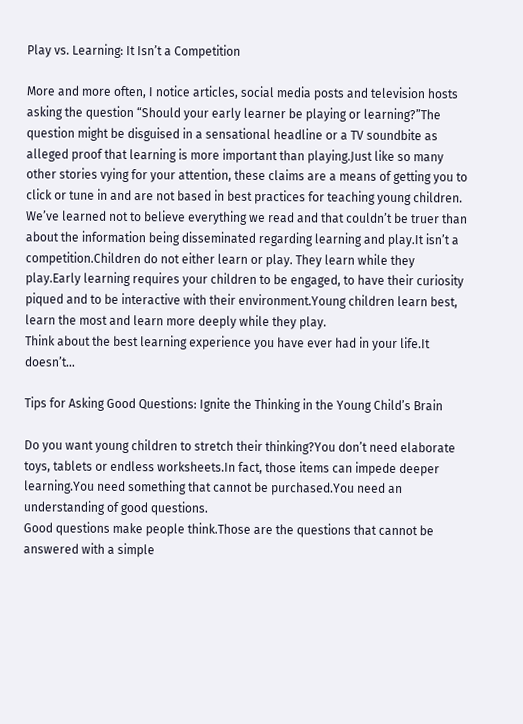Play vs. Learning: It Isn’t a Competition

More and more often, I notice articles, social media posts and television hosts asking the question “Should your early learner be playing or learning?”The question might be disguised in a sensational headline or a TV soundbite as alleged proof that learning is more important than playing.Just like so many other stories vying for your attention, these claims are a means of getting you to click or tune in and are not based in best practices for teaching young children.
We’ve learned not to believe everything we read and that couldn’t be truer than about the information being disseminated regarding learning and play.It isn’t a competition.Children do not either learn or play. They learn while they play.Early learning requires your children to be engaged, to have their curiosity piqued and to be interactive with their environment.Young children learn best, learn the most and learn more deeply while they play.
Think about the best learning experience you have ever had in your life.It doesn’t…

Tips for Asking Good Questions: Ignite the Thinking in the Young Child’s Brain

Do you want young children to stretch their thinking?You don’t need elaborate toys, tablets or endless worksheets.In fact, those items can impede deeper learning.You need something that cannot be purchased.You need an understanding of good questions.
Good questions make people think.Those are the questions that cannot be answered with a simple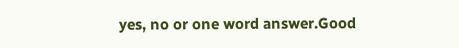yes, no or one word answer.Good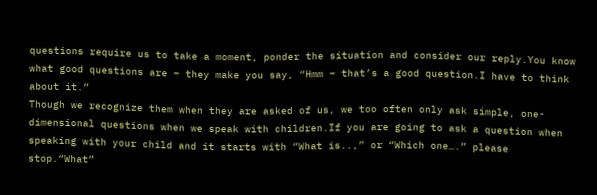questions require us to take a moment, ponder the situation and consider our reply.You know what good questions are – they make you say, “Hmm – that’s a good question.I have to think about it.”
Though we recognize them when they are asked of us, we too often only ask simple, one-dimensional questions when we speak with children.If you are going to ask a question when speaking with your child and it starts with “What is..,” or “Which one….” please stop.“What”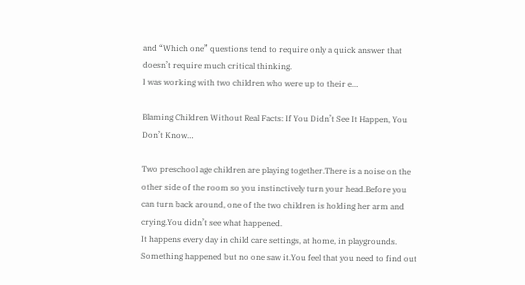and “Which one” questions tend to require only a quick answer that doesn’t require much critical thinking.
I was working with two children who were up to their e…

Blaming Children Without Real Facts: If You Didn’t See It Happen, You Don’t Know…

Two preschool age children are playing together.There is a noise on the other side of the room so you instinctively turn your head.Before you can turn back around, one of the two children is holding her arm and crying.You didn’t see what happened.
It happens every day in child care settings, at home, in playgrounds. Something happened but no one saw it.You feel that you need to find out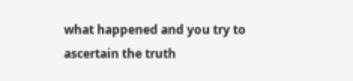what happened and you try to ascertain the truth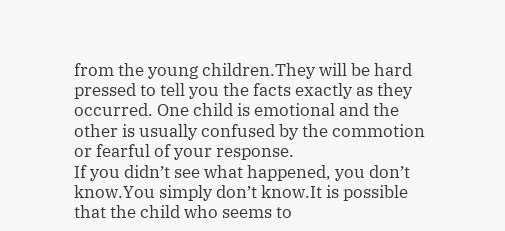from the young children.They will be hard pressed to tell you the facts exactly as they occurred. One child is emotional and the other is usually confused by the commotion or fearful of your response.
If you didn’t see what happened, you don’t know.You simply don’t know.It is possible that the child who seems to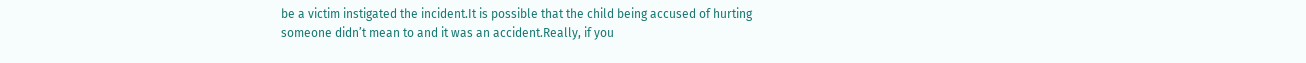be a victim instigated the incident.It is possible that the child being accused of hurting someone didn’t mean to and it was an accident.Really, if you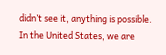didn’t see it, anything is possible.
In the United States, we are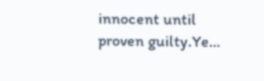innocent until proven guilty.Ye…